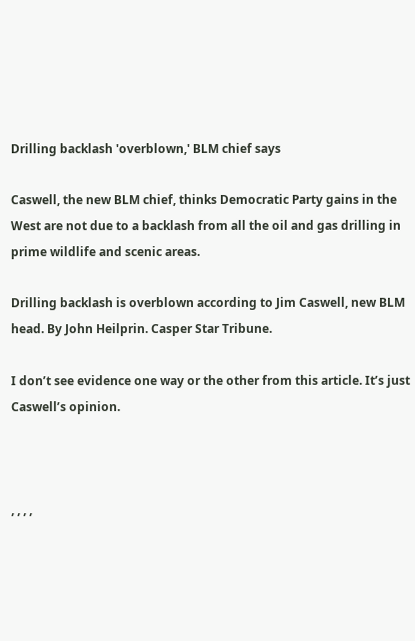Drilling backlash 'overblown,' BLM chief says

Caswell, the new BLM chief, thinks Democratic Party gains in the West are not due to a backlash from all the oil and gas drilling in prime wildlife and scenic areas.

Drilling backlash is overblown according to Jim Caswell, new BLM head. By John Heilprin. Casper Star Tribune.

I don’t see evidence one way or the other from this article. It’s just Caswell’s opinion.



, , , ,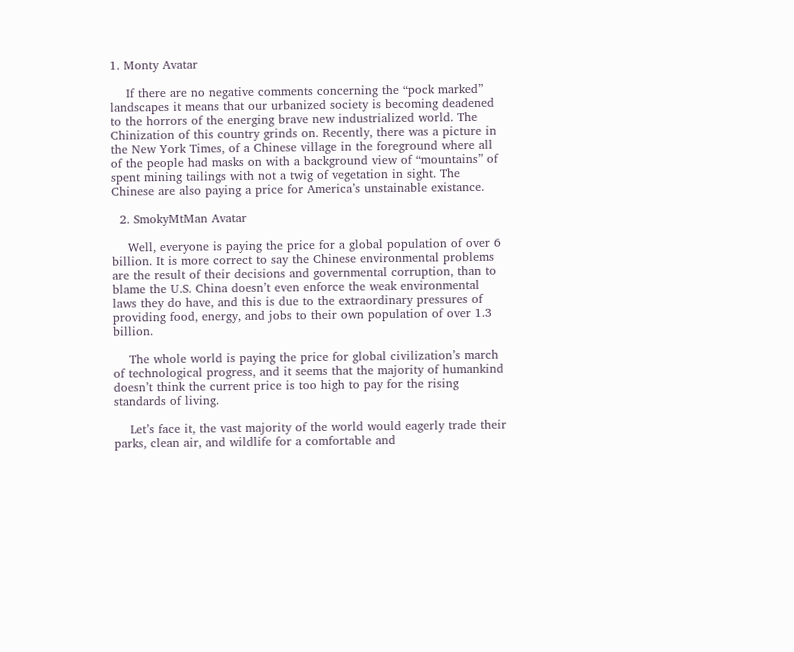1. Monty Avatar

    If there are no negative comments concerning the “pock marked” landscapes it means that our urbanized society is becoming deadened to the horrors of the energing brave new industrialized world. The Chinization of this country grinds on. Recently, there was a picture in the New York Times, of a Chinese village in the foreground where all of the people had masks on with a background view of “mountains” of spent mining tailings with not a twig of vegetation in sight. The Chinese are also paying a price for America’s unstainable existance.

  2. SmokyMtMan Avatar

    Well, everyone is paying the price for a global population of over 6 billion. It is more correct to say the Chinese environmental problems are the result of their decisions and governmental corruption, than to blame the U.S. China doesn’t even enforce the weak environmental laws they do have, and this is due to the extraordinary pressures of providing food, energy, and jobs to their own population of over 1.3 billion.

    The whole world is paying the price for global civilization’s march of technological progress, and it seems that the majority of humankind doesn’t think the current price is too high to pay for the rising standards of living.

    Let’s face it, the vast majority of the world would eagerly trade their parks, clean air, and wildlife for a comfortable and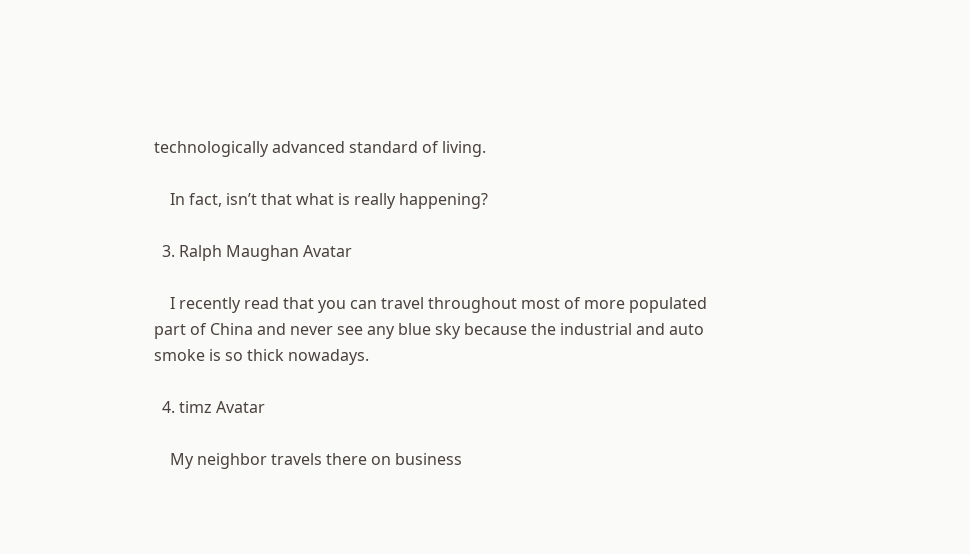technologically advanced standard of living.

    In fact, isn’t that what is really happening?

  3. Ralph Maughan Avatar

    I recently read that you can travel throughout most of more populated part of China and never see any blue sky because the industrial and auto smoke is so thick nowadays.

  4. timz Avatar

    My neighbor travels there on business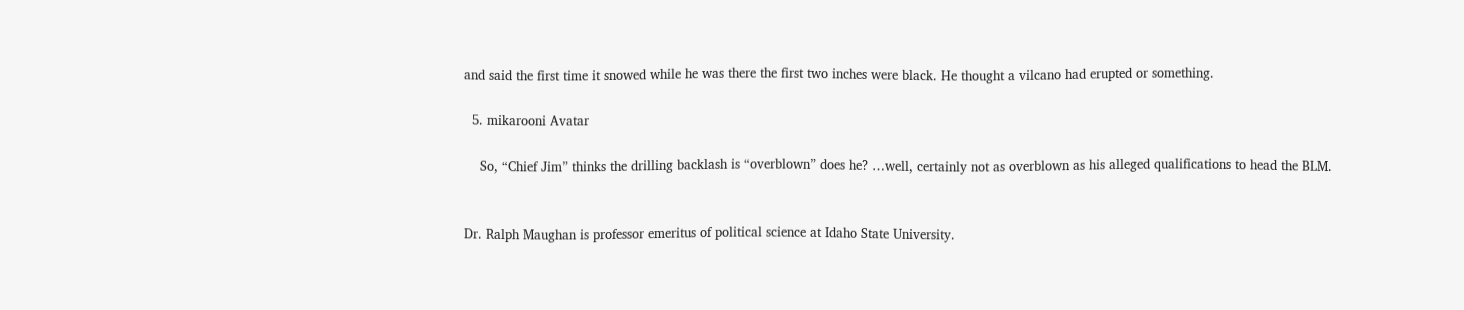and said the first time it snowed while he was there the first two inches were black. He thought a vilcano had erupted or something.

  5. mikarooni Avatar

    So, “Chief Jim” thinks the drilling backlash is “overblown” does he? …well, certainly not as overblown as his alleged qualifications to head the BLM.


Dr. Ralph Maughan is professor emeritus of political science at Idaho State University.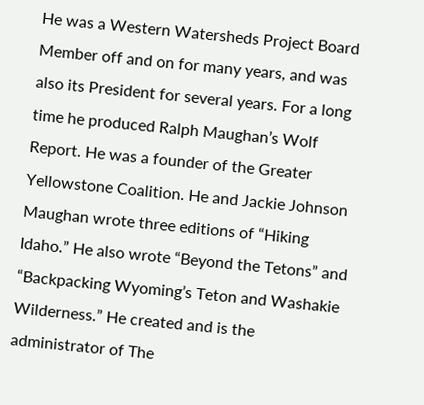He was a Western Watersheds Project Board Member off and on for many years, and was also its President for several years. For a long time he produced Ralph Maughan’s Wolf Report. He was a founder of the Greater Yellowstone Coalition. He and Jackie Johnson Maughan wrote three editions of “Hiking Idaho.” He also wrote “Beyond the Tetons” and “Backpacking Wyoming’s Teton and Washakie Wilderness.” He created and is the administrator of The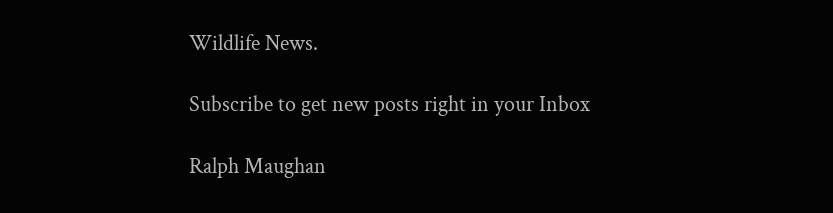Wildlife News.

Subscribe to get new posts right in your Inbox

Ralph Maughan